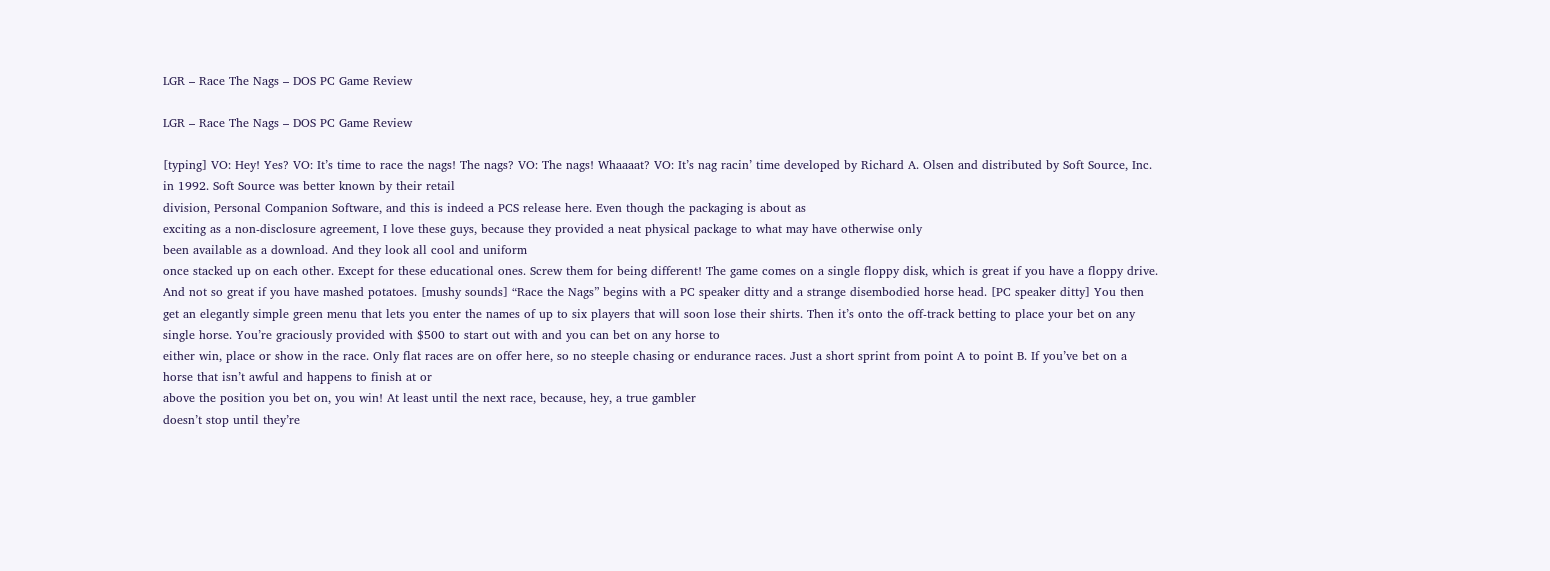LGR – Race The Nags – DOS PC Game Review

LGR – Race The Nags – DOS PC Game Review

[typing] VO: Hey! Yes? VO: It’s time to race the nags! The nags? VO: The nags! Whaaaat? VO: It’s nag racin’ time developed by Richard A. Olsen and distributed by Soft Source, Inc. in 1992. Soft Source was better known by their retail
division, Personal Companion Software, and this is indeed a PCS release here. Even though the packaging is about as
exciting as a non-disclosure agreement, I love these guys, because they provided a neat physical package to what may have otherwise only
been available as a download. And they look all cool and uniform
once stacked up on each other. Except for these educational ones. Screw them for being different! The game comes on a single floppy disk, which is great if you have a floppy drive. And not so great if you have mashed potatoes. [mushy sounds] “Race the Nags” begins with a PC speaker ditty and a strange disembodied horse head. [PC speaker ditty] You then get an elegantly simple green menu that lets you enter the names of up to six players that will soon lose their shirts. Then it’s onto the off-track betting to place your bet on any single horse. You’re graciously provided with $500 to start out with and you can bet on any horse to
either win, place or show in the race. Only flat races are on offer here, so no steeple chasing or endurance races. Just a short sprint from point A to point B. If you’ve bet on a horse that isn’t awful and happens to finish at or
above the position you bet on, you win! At least until the next race, because, hey, a true gambler
doesn’t stop until they’re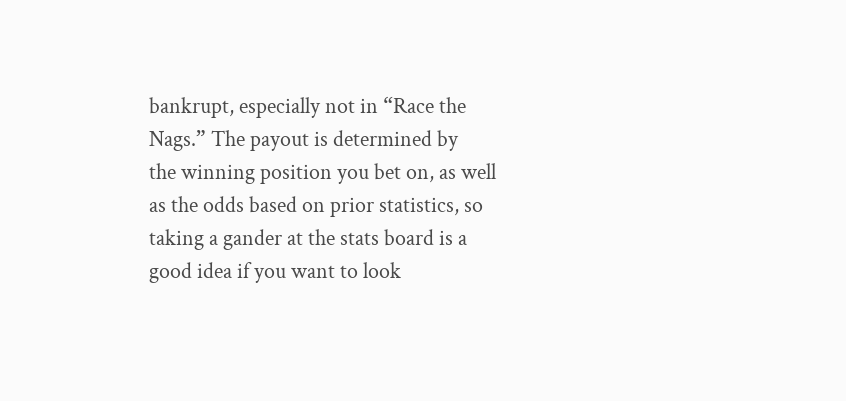bankrupt, especially not in “Race the Nags.” The payout is determined by
the winning position you bet on, as well as the odds based on prior statistics, so taking a gander at the stats board is a good idea if you want to look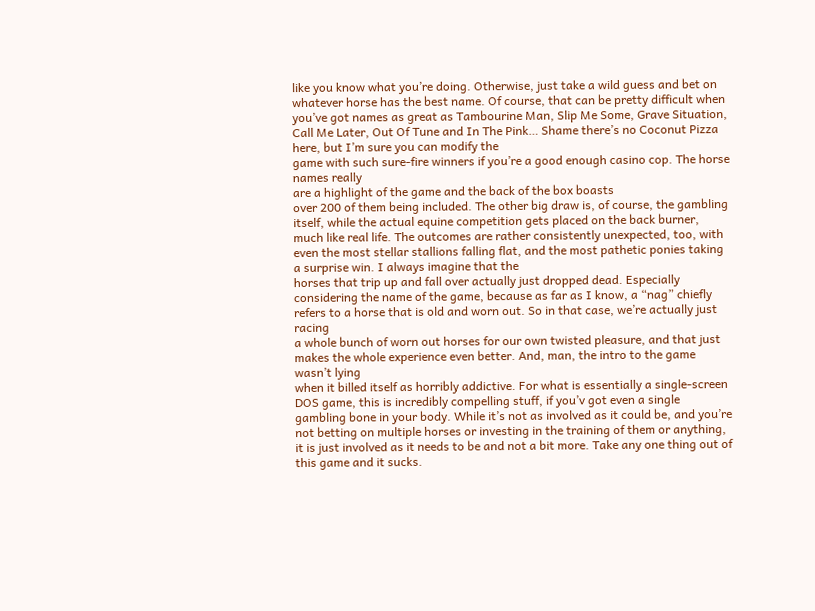like you know what you’re doing. Otherwise, just take a wild guess and bet on whatever horse has the best name. Of course, that can be pretty difficult when you’ve got names as great as Tambourine Man, Slip Me Some, Grave Situation, Call Me Later, Out Of Tune and In The Pink… Shame there’s no Coconut Pizza here, but I’m sure you can modify the
game with such sure-fire winners if you’re a good enough casino cop. The horse names really
are a highlight of the game and the back of the box boasts
over 200 of them being included. The other big draw is, of course, the gambling itself, while the actual equine competition gets placed on the back burner, much like real life. The outcomes are rather consistently unexpected, too, with even the most stellar stallions falling flat, and the most pathetic ponies taking a surprise win. I always imagine that the
horses that trip up and fall over actually just dropped dead. Especially considering the name of the game, because as far as I know, a “nag” chiefly refers to a horse that is old and worn out. So in that case, we’re actually just racing
a whole bunch of worn out horses for our own twisted pleasure, and that just makes the whole experience even better. And, man, the intro to the game wasn’t lying
when it billed itself as horribly addictive. For what is essentially a single-screen DOS game, this is incredibly compelling stuff, if you’v got even a single gambling bone in your body. While it’s not as involved as it could be, and you’re not betting on multiple horses or investing in the training of them or anything, it is just involved as it needs to be and not a bit more. Take any one thing out of this game and it sucks.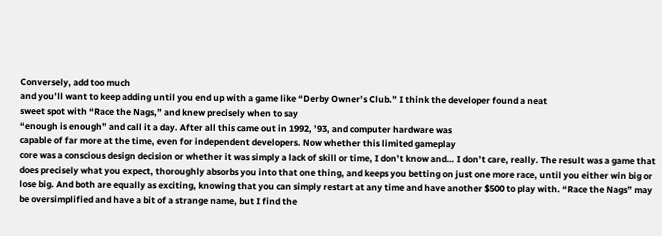Conversely, add too much
and you’ll want to keep adding until you end up with a game like “Derby Owner’s Club.” I think the developer found a neat
sweet spot with “Race the Nags,” and knew precisely when to say
“enough is enough” and call it a day. After all this came out in 1992, ’93, and computer hardware was
capable of far more at the time, even for independent developers. Now whether this limited gameplay
core was a conscious design decision or whether it was simply a lack of skill or time, I don’t know and… I don’t care, really. The result was a game that
does precisely what you expect, thoroughly absorbs you into that one thing, and keeps you betting on just one more race, until you either win big or lose big. And both are equally as exciting, knowing that you can simply restart at any time and have another $500 to play with. “Race the Nags” may be oversimplified and have a bit of a strange name, but I find the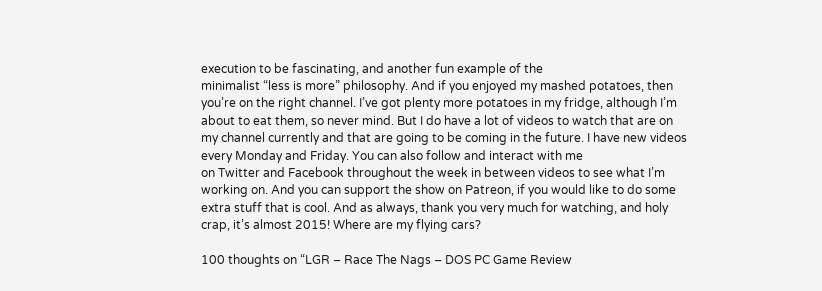execution to be fascinating, and another fun example of the
minimalist “less is more” philosophy. And if you enjoyed my mashed potatoes, then you’re on the right channel. I’ve got plenty more potatoes in my fridge, although I’m about to eat them, so never mind. But I do have a lot of videos to watch that are on my channel currently and that are going to be coming in the future. I have new videos every Monday and Friday. You can also follow and interact with me
on Twitter and Facebook throughout the week in between videos to see what I’m working on. And you can support the show on Patreon, if you would like to do some extra stuff that is cool. And as always, thank you very much for watching, and holy crap, it’s almost 2015! Where are my flying cars?

100 thoughts on “LGR – Race The Nags – DOS PC Game Review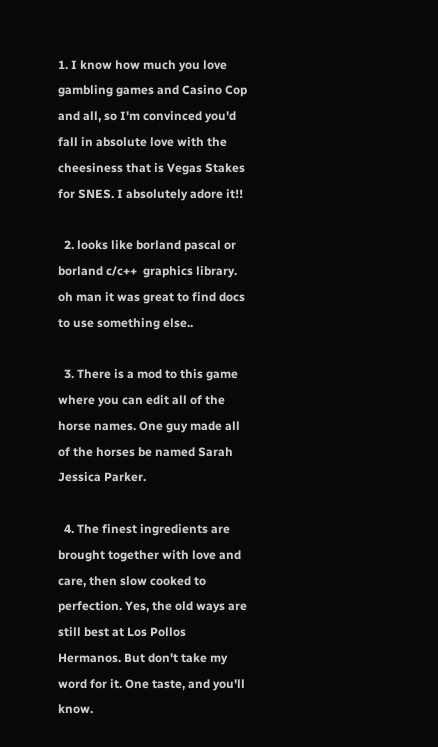1. I know how much you love gambling games and Casino Cop and all, so I'm convinced you'd fall in absolute love with the cheesiness that is Vegas Stakes for SNES. I absolutely adore it!!

  2. looks like borland pascal or borland c/c++  graphics library.    oh man it was great to find docs to use something else..

  3. There is a mod to this game where you can edit all of the horse names. One guy made all of the horses be named Sarah Jessica Parker.

  4. The finest ingredients are brought together with love and care, then slow cooked to perfection. Yes, the old ways are still best at Los Pollos Hermanos. But don't take my word for it. One taste, and you'll know.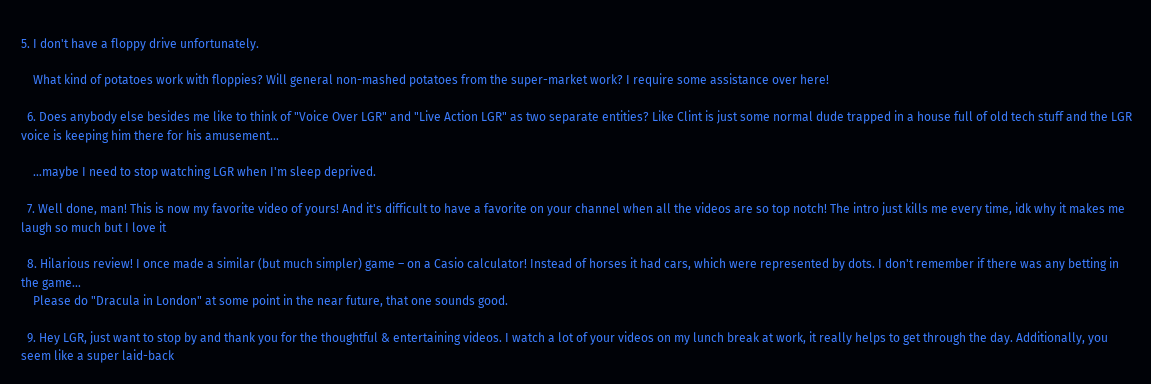5. I don't have a floppy drive unfortunately.

    What kind of potatoes work with floppies? Will general non-mashed potatoes from the super-market work? I require some assistance over here!

  6. Does anybody else besides me like to think of "Voice Over LGR" and "Live Action LGR" as two separate entities? Like Clint is just some normal dude trapped in a house full of old tech stuff and the LGR voice is keeping him there for his amusement…

    …maybe I need to stop watching LGR when I'm sleep deprived.

  7. Well done, man! This is now my favorite video of yours! And it's difficult to have a favorite on your channel when all the videos are so top notch! The intro just kills me every time, idk why it makes me laugh so much but I love it

  8. Hilarious review! I once made a similar (but much simpler) game – on a Casio calculator! Instead of horses it had cars, which were represented by dots. I don't remember if there was any betting in the game…
    Please do "Dracula in London" at some point in the near future, that one sounds good.

  9. Hey LGR, just want to stop by and thank you for the thoughtful & entertaining videos. I watch a lot of your videos on my lunch break at work, it really helps to get through the day. Additionally, you seem like a super laid-back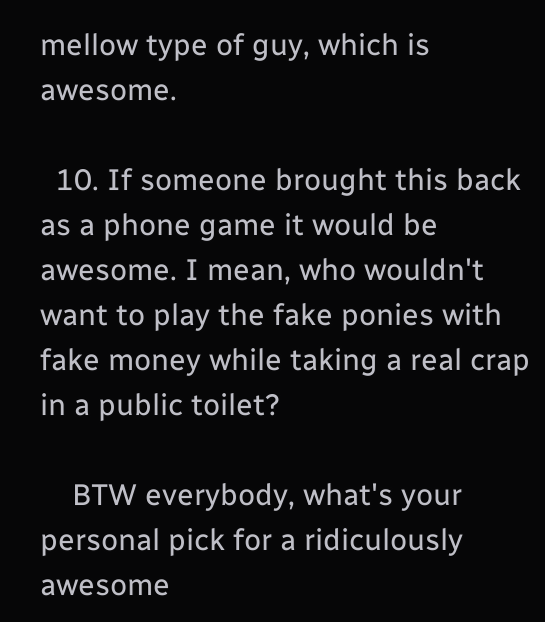mellow type of guy, which is awesome.

  10. If someone brought this back as a phone game it would be awesome. I mean, who wouldn't want to play the fake ponies with fake money while taking a real crap in a public toilet?

    BTW everybody, what's your personal pick for a ridiculously awesome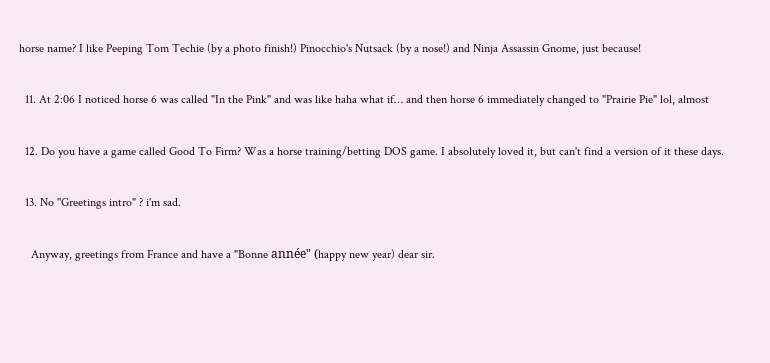horse name? I like Peeping Tom Techie (by a photo finish!) Pinocchio's Nutsack (by a nose!) and Ninja Assassin Gnome, just because!

  11. At 2:06 I noticed horse 6 was called "In the Pink" and was like haha what if… and then horse 6 immediately changed to "Prairie Pie" lol, almost

  12. Do you have a game called Good To Firm? Was a horse training/betting DOS game. I absolutely loved it, but can't find a version of it these days.

  13. No "Greetings intro" ? i'm sad.

    Anyway, greetings from France and have a "Bonne année" (happy new year) dear sir.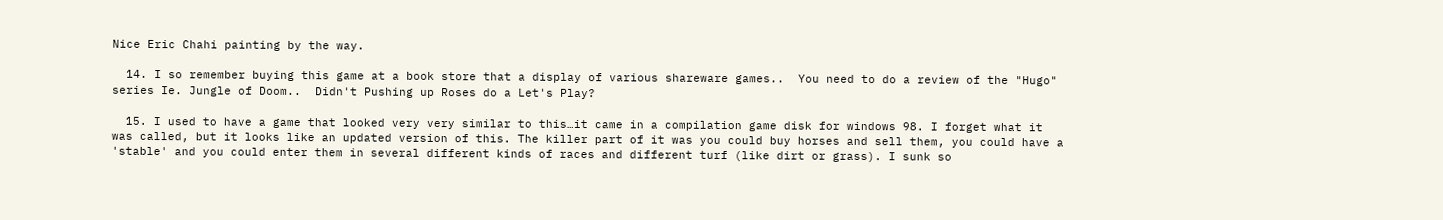Nice Eric Chahi painting by the way.

  14. I so remember buying this game at a book store that a display of various shareware games..  You need to do a review of the "Hugo" series Ie. Jungle of Doom..  Didn't Pushing up Roses do a Let's Play?

  15. I used to have a game that looked very very similar to this…it came in a compilation game disk for windows 98. I forget what it was called, but it looks like an updated version of this. The killer part of it was you could buy horses and sell them, you could have a 'stable' and you could enter them in several different kinds of races and different turf (like dirt or grass). I sunk so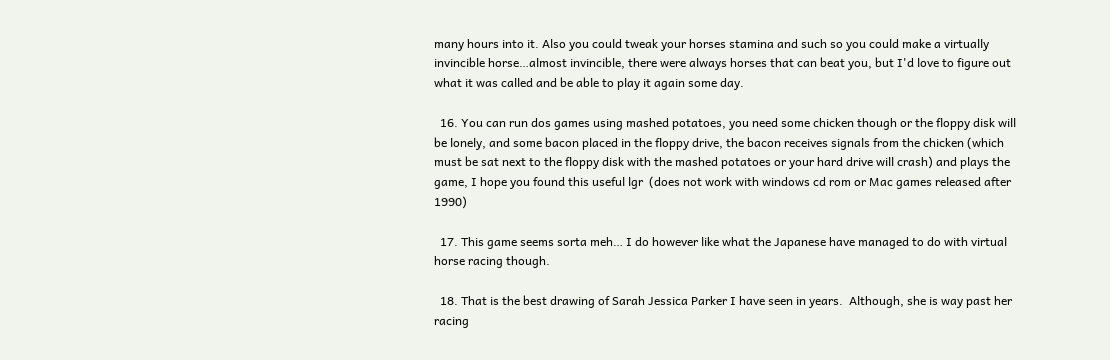many hours into it. Also you could tweak your horses stamina and such so you could make a virtually invincible horse…almost invincible, there were always horses that can beat you, but I'd love to figure out what it was called and be able to play it again some day.

  16. You can run dos games using mashed potatoes, you need some chicken though or the floppy disk will be lonely, and some bacon placed in the floppy drive, the bacon receives signals from the chicken (which must be sat next to the floppy disk with the mashed potatoes or your hard drive will crash) and plays the game, I hope you found this useful lgr  (does not work with windows cd rom or Mac games released after 1990)

  17. This game seems sorta meh… I do however like what the Japanese have managed to do with virtual horse racing though.

  18. That is the best drawing of Sarah Jessica Parker I have seen in years.  Although, she is way past her racing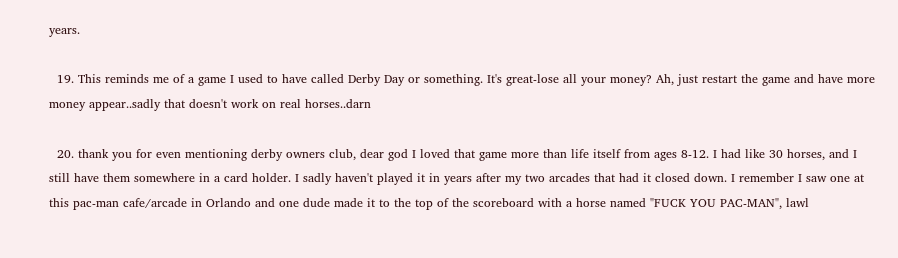years.

  19. This reminds me of a game I used to have called Derby Day or something. It's great-lose all your money? Ah, just restart the game and have more money appear..sadly that doesn't work on real horses..darn

  20. thank you for even mentioning derby owners club, dear god I loved that game more than life itself from ages 8-12. I had like 30 horses, and I still have them somewhere in a card holder. I sadly haven't played it in years after my two arcades that had it closed down. I remember I saw one at this pac-man cafe/arcade in Orlando and one dude made it to the top of the scoreboard with a horse named "FUCK YOU PAC-MAN", lawl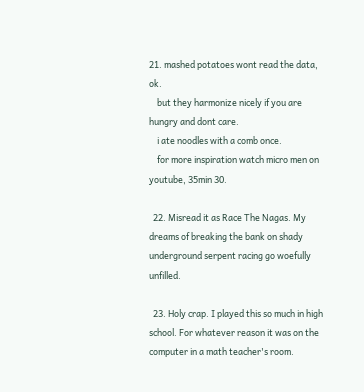21. mashed potatoes wont read the data, ok.
    but they harmonize nicely if you are hungry and dont care.
    i ate noodles with a comb once.
    for more inspiration watch micro men on youtube, 35min 30.

  22. Misread it as Race The Nagas. My dreams of breaking the bank on shady underground serpent racing go woefully unfilled.

  23. Holy crap. I played this so much in high school. For whatever reason it was on the computer in a math teacher's room.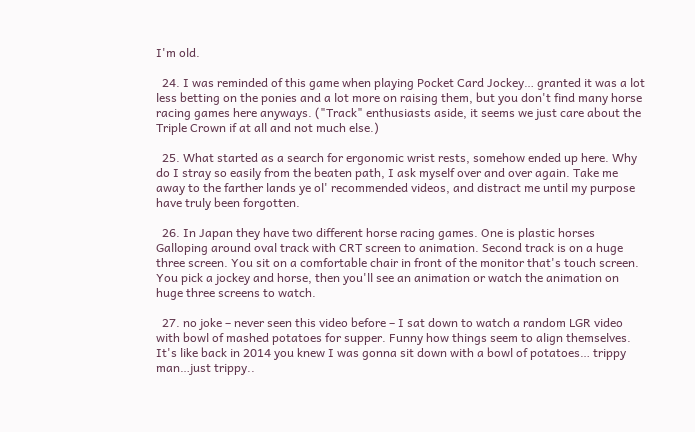I'm old.

  24. I was reminded of this game when playing Pocket Card Jockey… granted it was a lot less betting on the ponies and a lot more on raising them, but you don't find many horse racing games here anyways. ("Track" enthusiasts aside, it seems we just care about the Triple Crown if at all and not much else.)

  25. What started as a search for ergonomic wrist rests, somehow ended up here. Why do I stray so easily from the beaten path, I ask myself over and over again. Take me away to the farther lands ye ol' recommended videos, and distract me until my purpose have truly been forgotten.

  26. In Japan they have two different horse racing games. One is plastic horses Galloping around oval track with CRT screen to animation. Second track is on a huge three screen. You sit on a comfortable chair in front of the monitor that's touch screen. You pick a jockey and horse, then you'll see an animation or watch the animation on huge three screens to watch.

  27. no joke – never seen this video before – I sat down to watch a random LGR video with bowl of mashed potatoes for supper. Funny how things seem to align themselves. It's like back in 2014 you knew I was gonna sit down with a bowl of potatoes… trippy man…just trippy..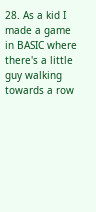28. As a kid I made a game in BASIC where there's a little guy walking towards a row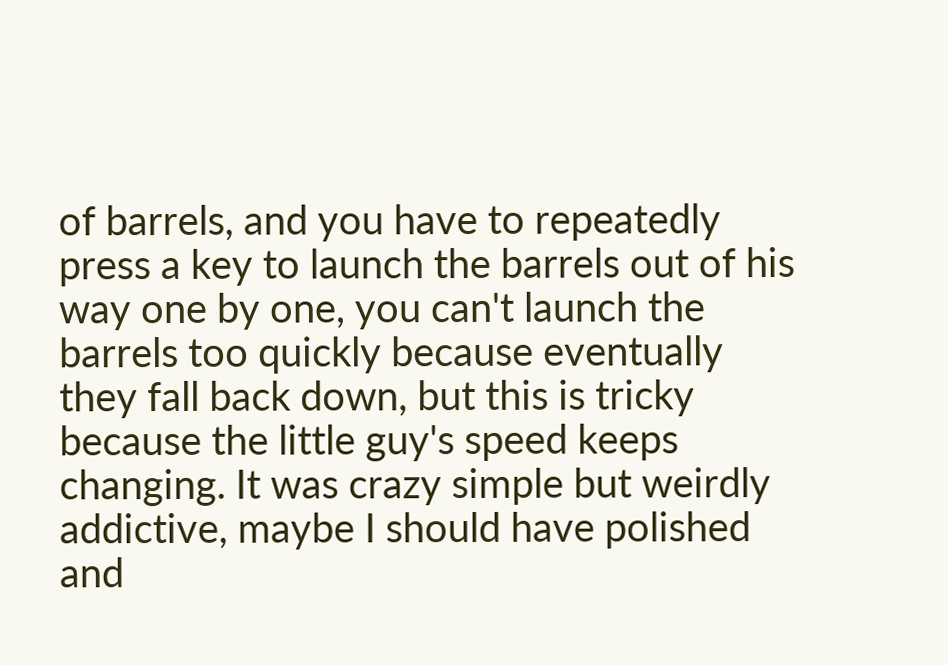of barrels, and you have to repeatedly press a key to launch the barrels out of his way one by one, you can't launch the barrels too quickly because eventually they fall back down, but this is tricky because the little guy's speed keeps changing. It was crazy simple but weirdly addictive, maybe I should have polished and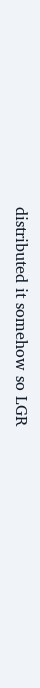distributed it somehow so LGR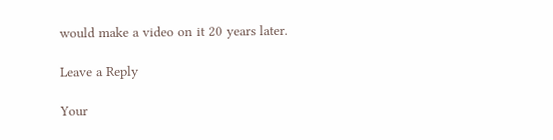would make a video on it 20 years later.

Leave a Reply

Your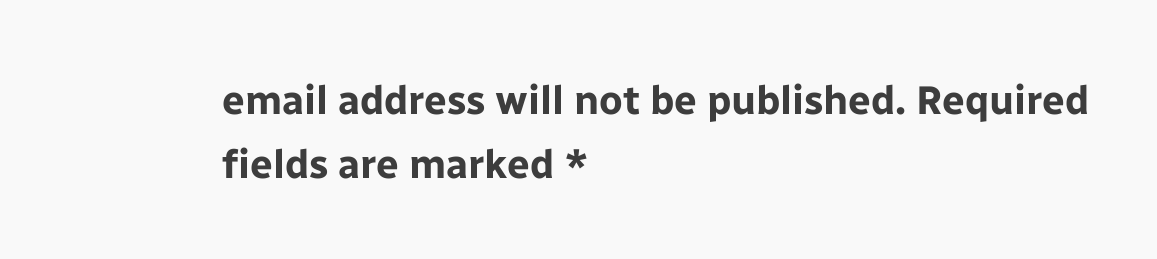email address will not be published. Required fields are marked *